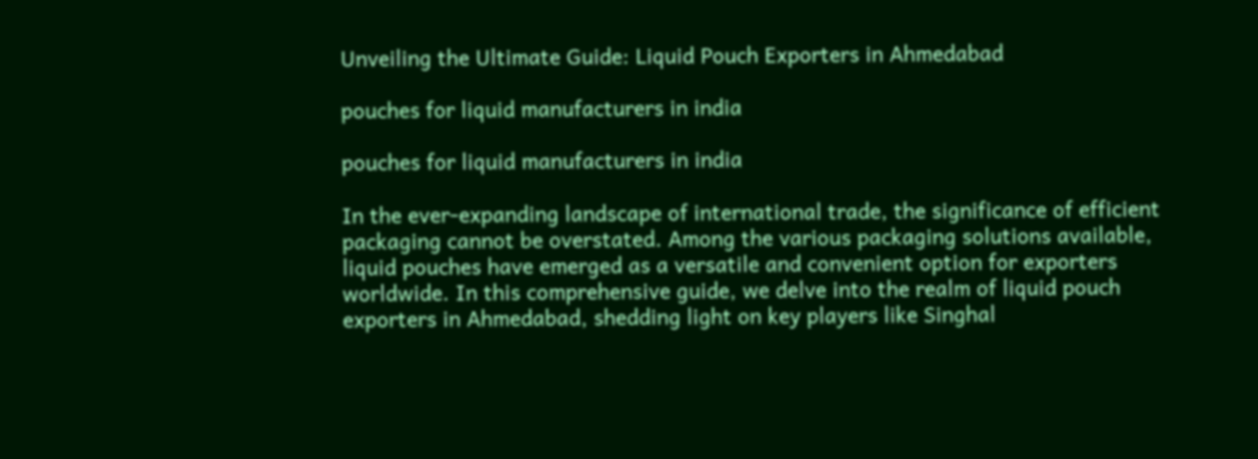Unveiling the Ultimate Guide: Liquid Pouch Exporters in Ahmedabad

pouches for liquid manufacturers in india

pouches for liquid manufacturers in india

In the ever-expanding landscape of international trade, the significance of efficient packaging cannot be overstated. Among the various packaging solutions available, liquid pouches have emerged as a versatile and convenient option for exporters worldwide. In this comprehensive guide, we delve into the realm of liquid pouch exporters in Ahmedabad, shedding light on key players like Singhal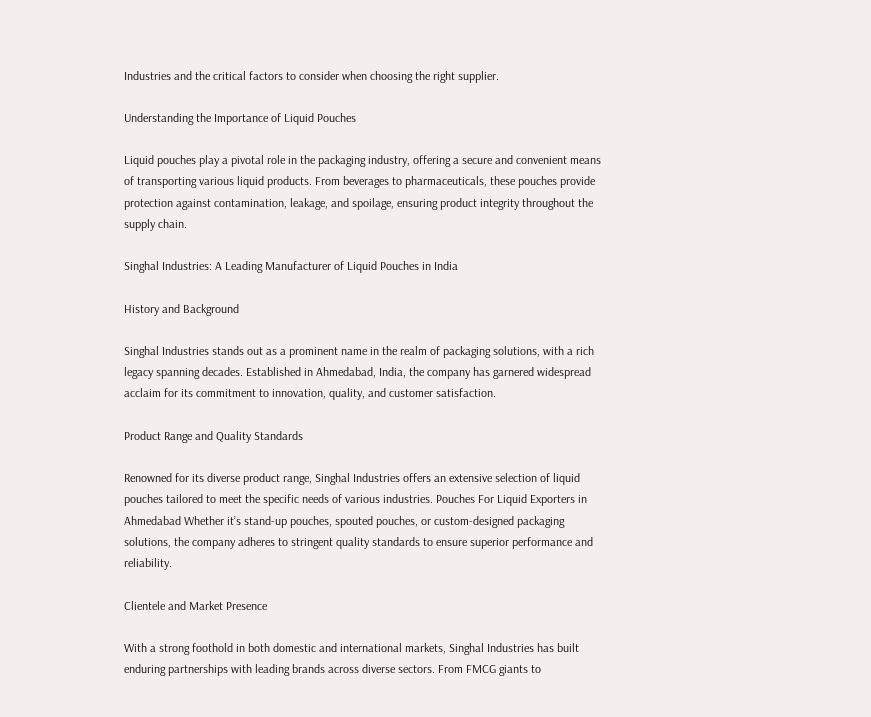Industries and the critical factors to consider when choosing the right supplier.

Understanding the Importance of Liquid Pouches

Liquid pouches play a pivotal role in the packaging industry, offering a secure and convenient means of transporting various liquid products. From beverages to pharmaceuticals, these pouches provide protection against contamination, leakage, and spoilage, ensuring product integrity throughout the supply chain.

Singhal Industries: A Leading Manufacturer of Liquid Pouches in India

History and Background

Singhal Industries stands out as a prominent name in the realm of packaging solutions, with a rich legacy spanning decades. Established in Ahmedabad, India, the company has garnered widespread acclaim for its commitment to innovation, quality, and customer satisfaction.

Product Range and Quality Standards

Renowned for its diverse product range, Singhal Industries offers an extensive selection of liquid pouches tailored to meet the specific needs of various industries. Pouches For Liquid Exporters in Ahmedabad Whether it’s stand-up pouches, spouted pouches, or custom-designed packaging solutions, the company adheres to stringent quality standards to ensure superior performance and reliability.

Clientele and Market Presence

With a strong foothold in both domestic and international markets, Singhal Industries has built enduring partnerships with leading brands across diverse sectors. From FMCG giants to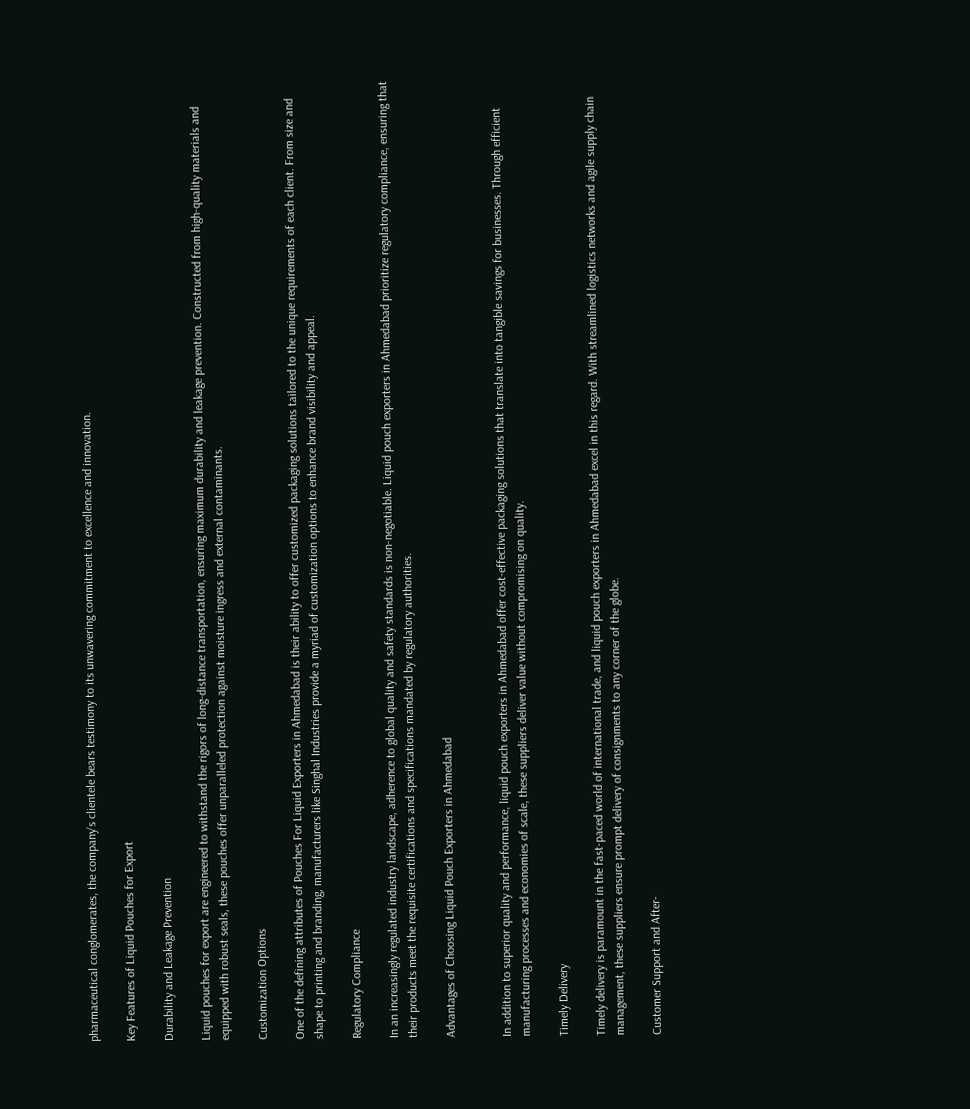pharmaceutical conglomerates, the company’s clientele bears testimony to its unwavering commitment to excellence and innovation.

Key Features of Liquid Pouches for Export

Durability and Leakage Prevention

Liquid pouches for export are engineered to withstand the rigors of long-distance transportation, ensuring maximum durability and leakage prevention. Constructed from high-quality materials and equipped with robust seals, these pouches offer unparalleled protection against moisture ingress and external contaminants.

Customization Options

One of the defining attributes of Pouches For Liquid Exporters in Ahmedabad is their ability to offer customized packaging solutions tailored to the unique requirements of each client. From size and shape to printing and branding, manufacturers like Singhal Industries provide a myriad of customization options to enhance brand visibility and appeal.

Regulatory Compliance

In an increasingly regulated industry landscape, adherence to global quality and safety standards is non-negotiable. Liquid pouch exporters in Ahmedabad prioritize regulatory compliance, ensuring that their products meet the requisite certifications and specifications mandated by regulatory authorities.

Advantages of Choosing Liquid Pouch Exporters in Ahmedabad


In addition to superior quality and performance, liquid pouch exporters in Ahmedabad offer cost-effective packaging solutions that translate into tangible savings for businesses. Through efficient manufacturing processes and economies of scale, these suppliers deliver value without compromising on quality.

Timely Delivery

Timely delivery is paramount in the fast-paced world of international trade, and liquid pouch exporters in Ahmedabad excel in this regard. With streamlined logistics networks and agile supply chain management, these suppliers ensure prompt delivery of consignments to any corner of the globe.

Customer Support and After-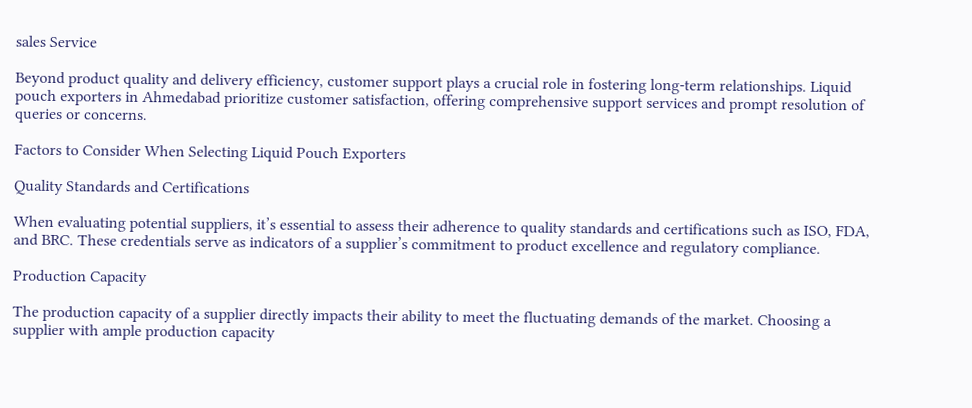sales Service

Beyond product quality and delivery efficiency, customer support plays a crucial role in fostering long-term relationships. Liquid pouch exporters in Ahmedabad prioritize customer satisfaction, offering comprehensive support services and prompt resolution of queries or concerns.

Factors to Consider When Selecting Liquid Pouch Exporters

Quality Standards and Certifications

When evaluating potential suppliers, it’s essential to assess their adherence to quality standards and certifications such as ISO, FDA, and BRC. These credentials serve as indicators of a supplier’s commitment to product excellence and regulatory compliance.

Production Capacity

The production capacity of a supplier directly impacts their ability to meet the fluctuating demands of the market. Choosing a supplier with ample production capacity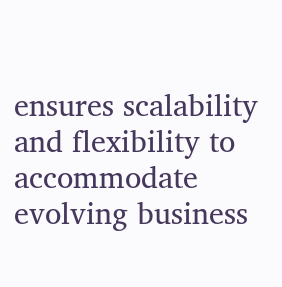ensures scalability and flexibility to accommodate evolving business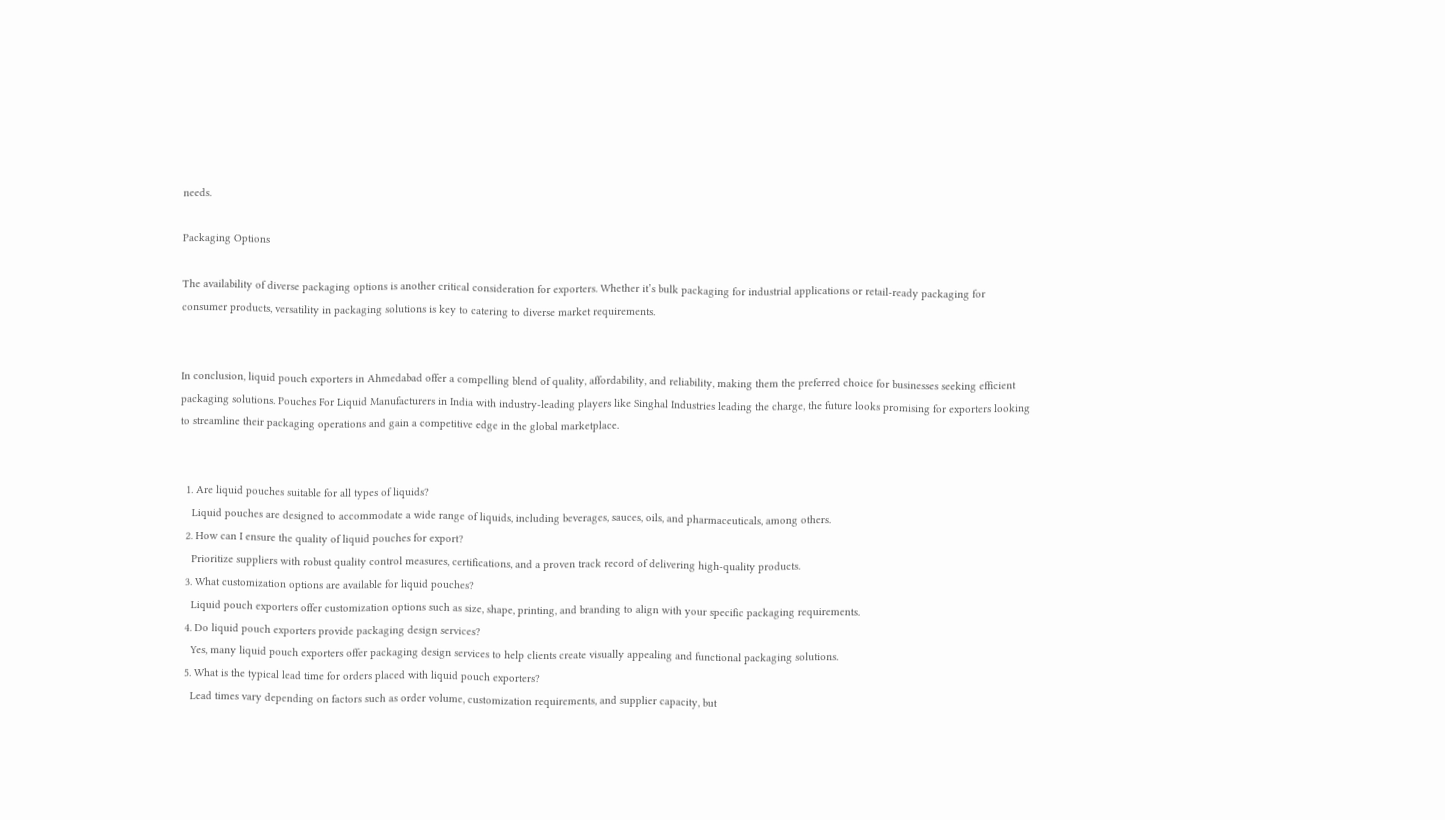needs.

Packaging Options

The availability of diverse packaging options is another critical consideration for exporters. Whether it’s bulk packaging for industrial applications or retail-ready packaging for consumer products, versatility in packaging solutions is key to catering to diverse market requirements.


In conclusion, liquid pouch exporters in Ahmedabad offer a compelling blend of quality, affordability, and reliability, making them the preferred choice for businesses seeking efficient packaging solutions. Pouches For Liquid Manufacturers in India with industry-leading players like Singhal Industries leading the charge, the future looks promising for exporters looking to streamline their packaging operations and gain a competitive edge in the global marketplace.


  1. Are liquid pouches suitable for all types of liquids?
    Liquid pouches are designed to accommodate a wide range of liquids, including beverages, sauces, oils, and pharmaceuticals, among others.
  2. How can I ensure the quality of liquid pouches for export?
    Prioritize suppliers with robust quality control measures, certifications, and a proven track record of delivering high-quality products.
  3. What customization options are available for liquid pouches?
    Liquid pouch exporters offer customization options such as size, shape, printing, and branding to align with your specific packaging requirements.
  4. Do liquid pouch exporters provide packaging design services?
    Yes, many liquid pouch exporters offer packaging design services to help clients create visually appealing and functional packaging solutions.
  5. What is the typical lead time for orders placed with liquid pouch exporters?
    Lead times vary depending on factors such as order volume, customization requirements, and supplier capacity, but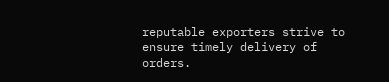reputable exporters strive to ensure timely delivery of orders.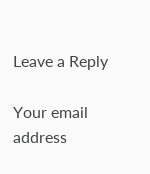Leave a Reply

Your email address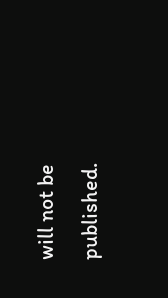will not be published.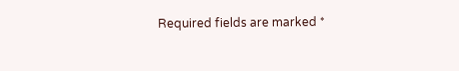Required fields are marked *